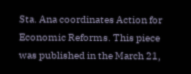Sta. Ana coordinates Action for Economic Reforms. This piece was published in the March 21,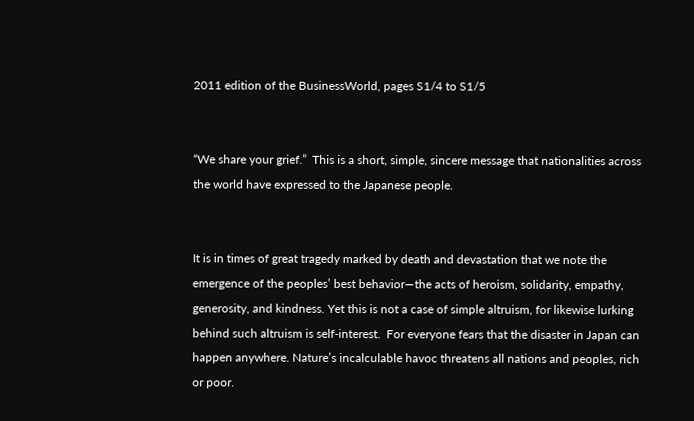2011 edition of the BusinessWorld, pages S1/4 to S1/5


“We share your grief.”  This is a short, simple, sincere message that nationalities across the world have expressed to the Japanese people.


It is in times of great tragedy marked by death and devastation that we note the emergence of the peoples’ best behavior—the acts of heroism, solidarity, empathy, generosity, and kindness. Yet this is not a case of simple altruism, for likewise lurking behind such altruism is self-interest.  For everyone fears that the disaster in Japan can happen anywhere. Nature’s incalculable havoc threatens all nations and peoples, rich or poor.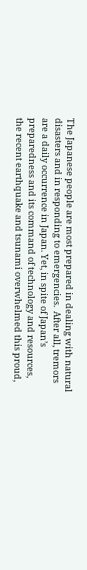The Japanese people are most prepared in dealing with natural disasters and in responding to emergencies.  After all, tremors are a daily occurrence in Japan. Yet, in spite of Japan’s preparedness and its command of technology and resources, the recent earthquake and tsunami overwhelmed this proud,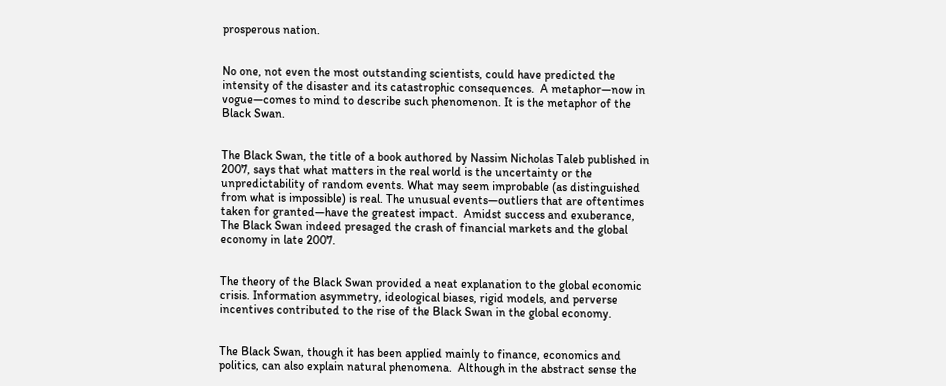prosperous nation.


No one, not even the most outstanding scientists, could have predicted the intensity of the disaster and its catastrophic consequences.  A metaphor—now in vogue—comes to mind to describe such phenomenon. It is the metaphor of the Black Swan.


The Black Swan, the title of a book authored by Nassim Nicholas Taleb published in 2007, says that what matters in the real world is the uncertainty or the unpredictability of random events. What may seem improbable (as distinguished from what is impossible) is real. The unusual events—outliers that are oftentimes taken for granted—have the greatest impact.  Amidst success and exuberance, The Black Swan indeed presaged the crash of financial markets and the global economy in late 2007.


The theory of the Black Swan provided a neat explanation to the global economic crisis. Information asymmetry, ideological biases, rigid models, and perverse incentives contributed to the rise of the Black Swan in the global economy.


The Black Swan, though it has been applied mainly to finance, economics and politics, can also explain natural phenomena.  Although in the abstract sense the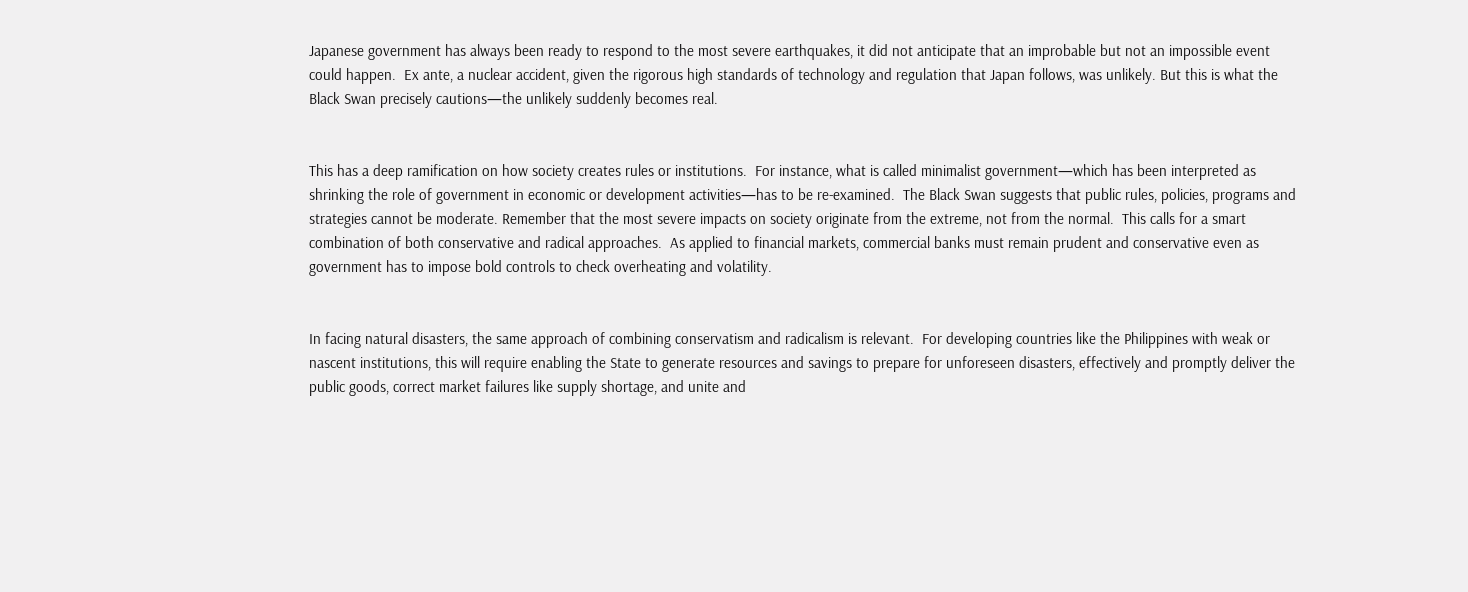Japanese government has always been ready to respond to the most severe earthquakes, it did not anticipate that an improbable but not an impossible event could happen.  Ex ante, a nuclear accident, given the rigorous high standards of technology and regulation that Japan follows, was unlikely. But this is what the Black Swan precisely cautions—the unlikely suddenly becomes real.


This has a deep ramification on how society creates rules or institutions.  For instance, what is called minimalist government—which has been interpreted as shrinking the role of government in economic or development activities—has to be re-examined.  The Black Swan suggests that public rules, policies, programs and strategies cannot be moderate. Remember that the most severe impacts on society originate from the extreme, not from the normal.  This calls for a smart combination of both conservative and radical approaches.  As applied to financial markets, commercial banks must remain prudent and conservative even as government has to impose bold controls to check overheating and volatility.


In facing natural disasters, the same approach of combining conservatism and radicalism is relevant.  For developing countries like the Philippines with weak or nascent institutions, this will require enabling the State to generate resources and savings to prepare for unforeseen disasters, effectively and promptly deliver the public goods, correct market failures like supply shortage, and unite and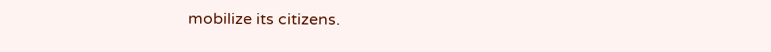mobilize its citizens.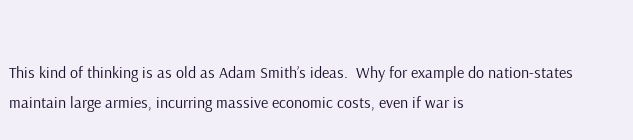This kind of thinking is as old as Adam Smith’s ideas.  Why for example do nation-states maintain large armies, incurring massive economic costs, even if war is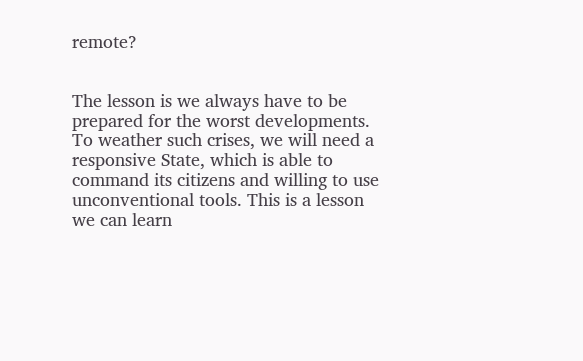remote?


The lesson is we always have to be prepared for the worst developments.  To weather such crises, we will need a responsive State, which is able to command its citizens and willing to use unconventional tools. This is a lesson we can learn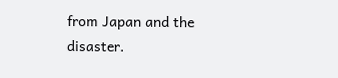from Japan and the disaster.